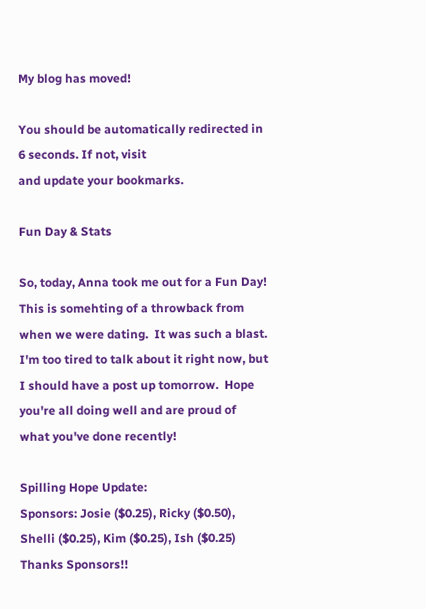My blog has moved!

You should be automatically redirected in 6 seconds. If not, visit
and update your bookmarks.

Fun Day & Stats

So, today, Anna took me out for a Fun Day!  This is somehting of a throwback from when we were dating.  It was such a blast.  I'm too tired to talk about it right now, but I should have a post up tomorrow.  Hope you're all doing well and are proud of what you've done recently!

Spilling Hope Update:
Sponsors: Josie ($0.25), Ricky ($0.50), Shelli ($0.25), Kim ($0.25), Ish ($0.25) Thanks Sponsors!!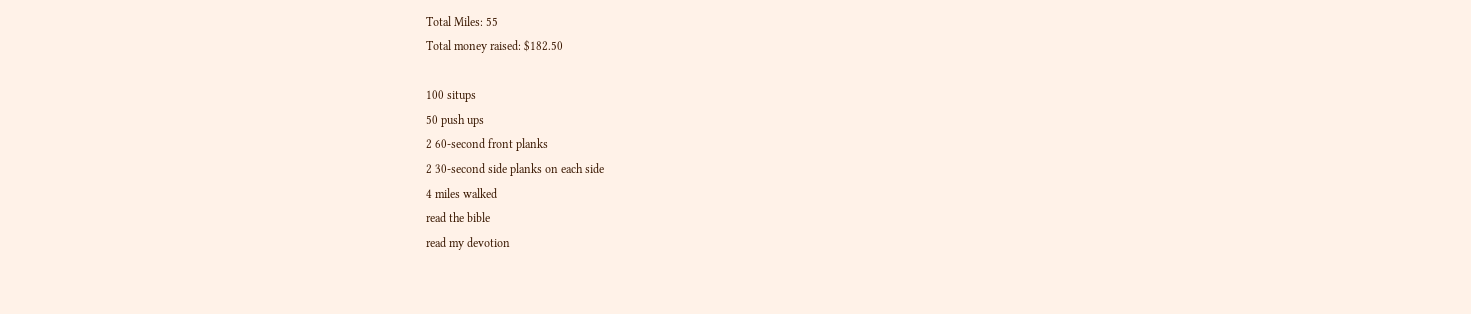Total Miles: 55
Total money raised: $182.50

100 situps
50 push ups
2 60-second front planks
2 30-second side planks on each side
4 miles walked
read the bible
read my devotion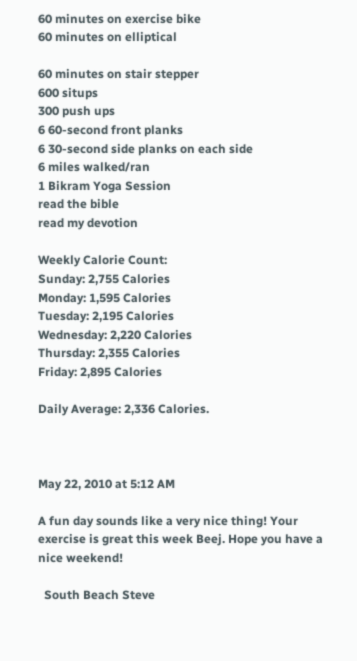60 minutes on exercise bike
60 minutes on elliptical

60 minutes on stair stepper
600 situps
300 push ups
6 60-second front planks
6 30-second side planks on each side
6 miles walked/ran
1 Bikram Yoga Session
read the bible
read my devotion

Weekly Calorie Count:
Sunday: 2,755 Calories
Monday: 1,595 Calories
Tuesday: 2,195 Calories
Wednesday: 2,220 Calories
Thursday: 2,355 Calories
Friday: 2,895 Calories

Daily Average: 2,336 Calories.



May 22, 2010 at 5:12 AM

A fun day sounds like a very nice thing! Your exercise is great this week Beej. Hope you have a nice weekend!

  South Beach Steve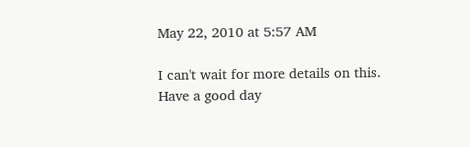May 22, 2010 at 5:57 AM

I can't wait for more details on this. Have a good day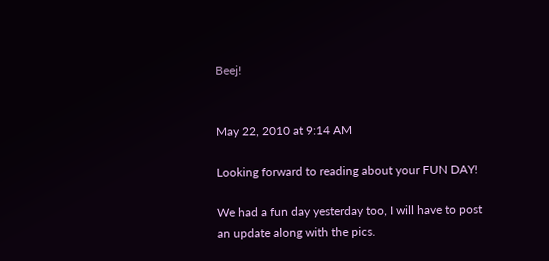Beej!


May 22, 2010 at 9:14 AM

Looking forward to reading about your FUN DAY!

We had a fun day yesterday too, I will have to post an update along with the pics.